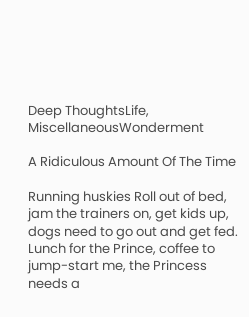Deep ThoughtsLife, MiscellaneousWonderment

A Ridiculous Amount Of The Time

Running huskies Roll out of bed, jam the trainers on, get kids up, dogs need to go out and get fed. Lunch for the Prince, coffee to jump-start me, the Princess needs a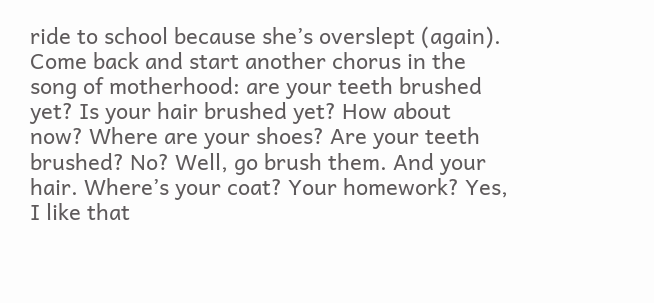ride to school because she’s overslept (again). Come back and start another chorus in the song of motherhood: are your teeth brushed yet? Is your hair brushed yet? How about now? Where are your shoes? Are your teeth brushed? No? Well, go brush them. And your hair. Where’s your coat? Your homework? Yes, I like that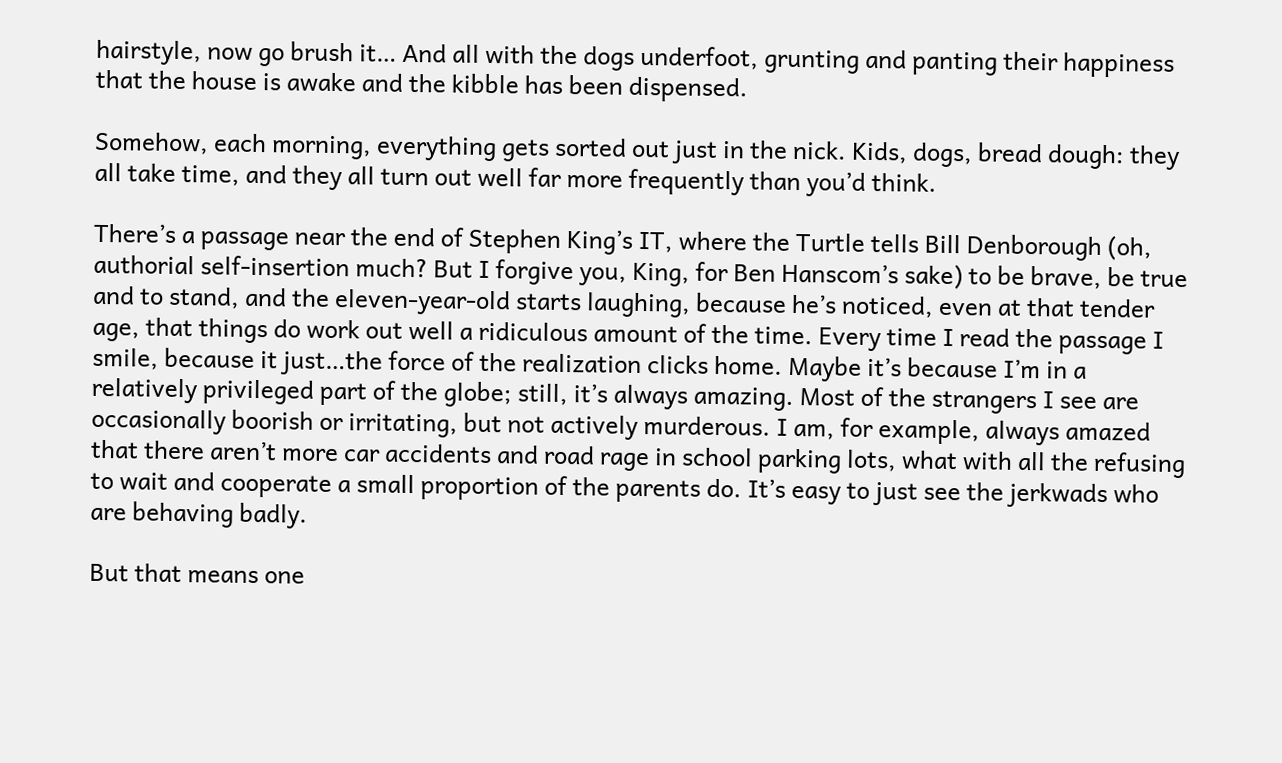hairstyle, now go brush it… And all with the dogs underfoot, grunting and panting their happiness that the house is awake and the kibble has been dispensed.

Somehow, each morning, everything gets sorted out just in the nick. Kids, dogs, bread dough: they all take time, and they all turn out well far more frequently than you’d think.

There’s a passage near the end of Stephen King’s IT, where the Turtle tells Bill Denborough (oh, authorial self-insertion much? But I forgive you, King, for Ben Hanscom’s sake) to be brave, be true and to stand, and the eleven-year-old starts laughing, because he’s noticed, even at that tender age, that things do work out well a ridiculous amount of the time. Every time I read the passage I smile, because it just…the force of the realization clicks home. Maybe it’s because I’m in a relatively privileged part of the globe; still, it’s always amazing. Most of the strangers I see are occasionally boorish or irritating, but not actively murderous. I am, for example, always amazed that there aren’t more car accidents and road rage in school parking lots, what with all the refusing to wait and cooperate a small proportion of the parents do. It’s easy to just see the jerkwads who are behaving badly.

But that means one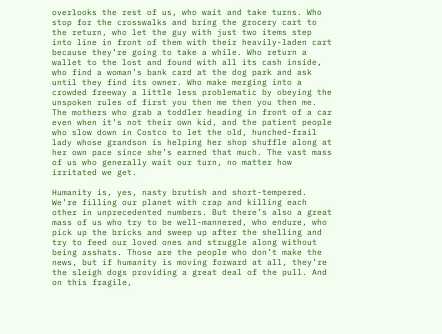overlooks the rest of us, who wait and take turns. Who stop for the crosswalks and bring the grocery cart to the return, who let the guy with just two items step into line in front of them with their heavily-laden cart because they’re going to take a while. Who return a wallet to the lost and found with all its cash inside, who find a woman’s bank card at the dog park and ask until they find its owner. Who make merging into a crowded freeway a little less problematic by obeying the unspoken rules of first you then me then you then me. The mothers who grab a toddler heading in front of a car even when it’s not their own kid, and the patient people who slow down in Costco to let the old, hunched-frail lady whose grandson is helping her shop shuffle along at her own pace since she’s earned that much. The vast mass of us who generally wait our turn, no matter how irritated we get.

Humanity is, yes, nasty brutish and short-tempered. We’re filling our planet with crap and killing each other in unprecedented numbers. But there’s also a great mass of us who try to be well-mannered, who endure, who pick up the bricks and sweep up after the shelling and try to feed our loved ones and struggle along without being asshats. Those are the people who don’t make the news, but if humanity is moving forward at all, they’re the sleigh dogs providing a great deal of the pull. And on this fragile,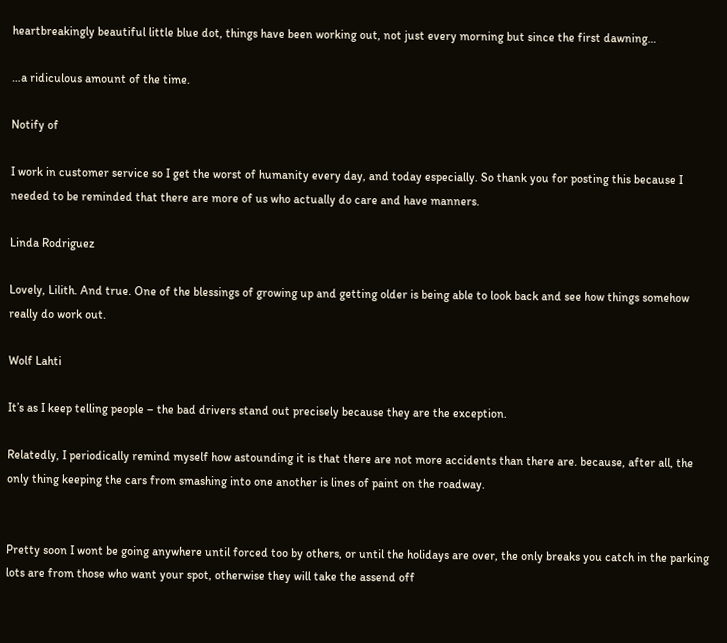heartbreakingly beautiful little blue dot, things have been working out, not just every morning but since the first dawning…

…a ridiculous amount of the time.

Notify of

I work in customer service so I get the worst of humanity every day, and today especially. So thank you for posting this because I needed to be reminded that there are more of us who actually do care and have manners.

Linda Rodriguez

Lovely, Lilith. And true. One of the blessings of growing up and getting older is being able to look back and see how things somehow really do work out.

Wolf Lahti

It’s as I keep telling people – the bad drivers stand out precisely because they are the exception.

Relatedly, I periodically remind myself how astounding it is that there are not more accidents than there are. because, after all, the only thing keeping the cars from smashing into one another is lines of paint on the roadway.


Pretty soon I wont be going anywhere until forced too by others, or until the holidays are over, the only breaks you catch in the parking lots are from those who want your spot, otherwise they will take the assend off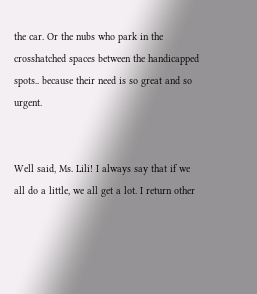the car. Or the nubs who park in the crosshatched spaces between the handicapped spots.. because their need is so great and so urgent.


Well said, Ms. Lili! I always say that if we all do a little, we all get a lot. I return other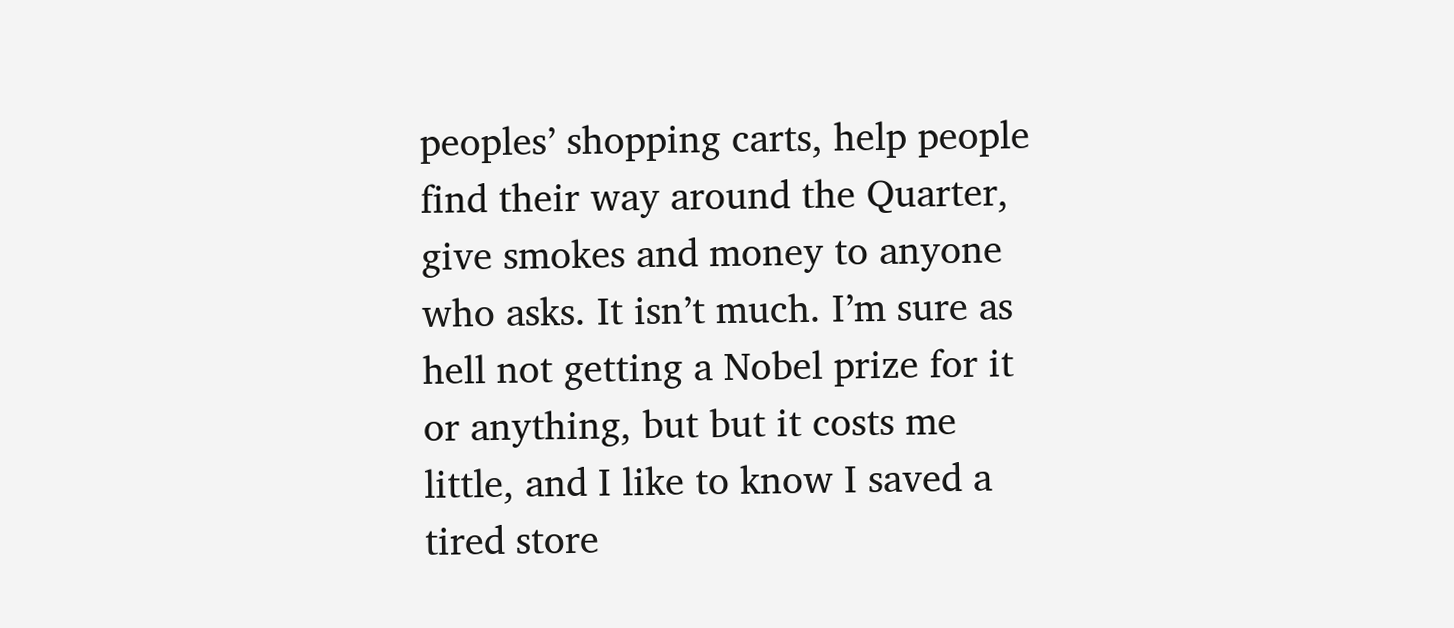peoples’ shopping carts, help people find their way around the Quarter, give smokes and money to anyone who asks. It isn’t much. I’m sure as hell not getting a Nobel prize for it or anything, but but it costs me little, and I like to know I saved a tired store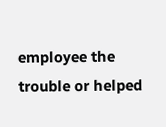employee the trouble or helped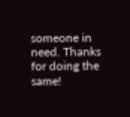someone in need. Thanks for doing the same!